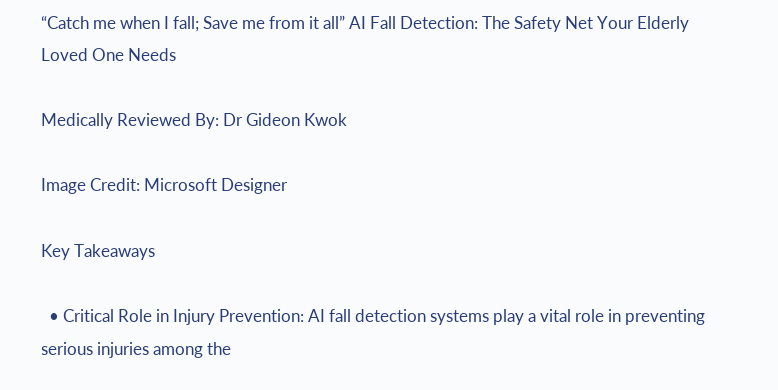“Catch me when I fall; Save me from it all” AI Fall Detection: The Safety Net Your Elderly Loved One Needs

Medically Reviewed By: Dr Gideon Kwok

Image Credit: Microsoft Designer

Key Takeaways

  • Critical Role in Injury Prevention: AI fall detection systems play a vital role in preventing serious injuries among the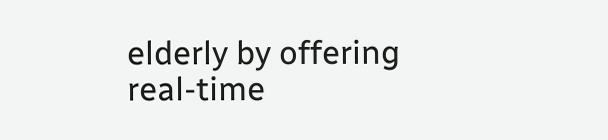elderly by offering real-time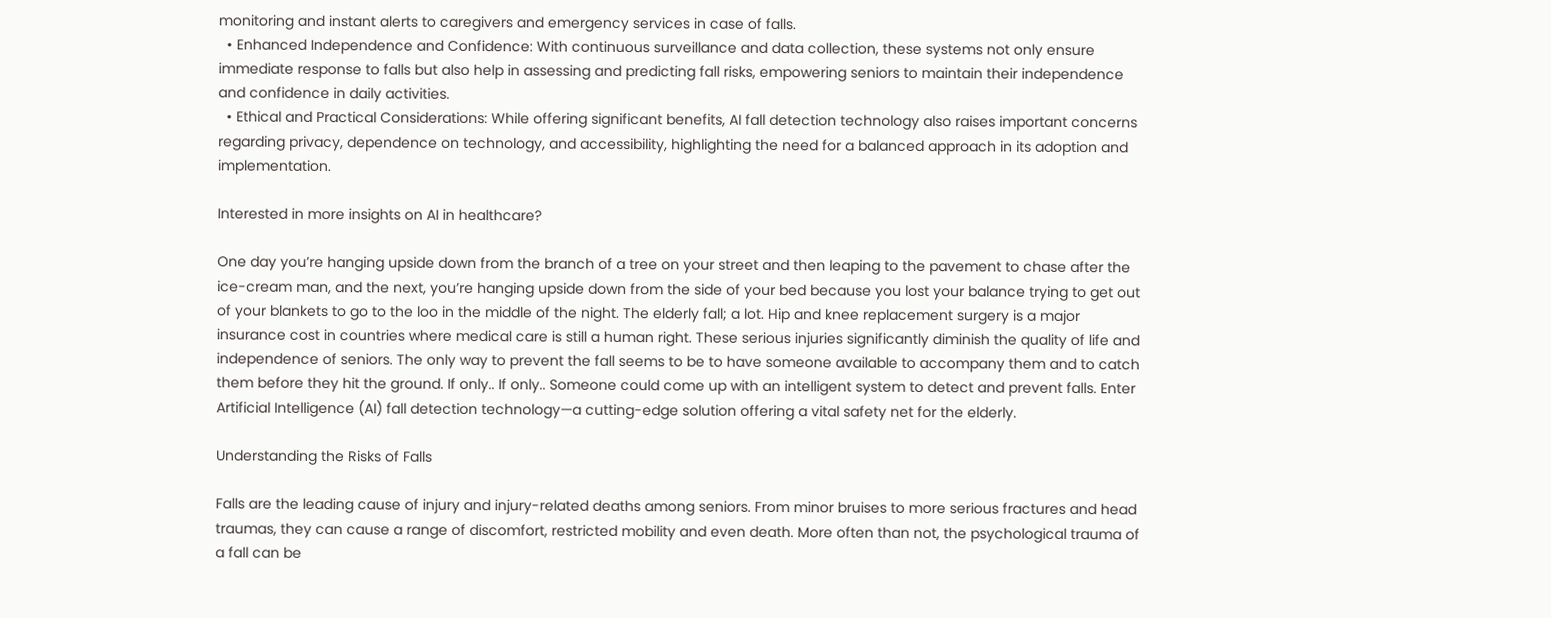monitoring and instant alerts to caregivers and emergency services in case of falls.
  • Enhanced Independence and Confidence: With continuous surveillance and data collection, these systems not only ensure immediate response to falls but also help in assessing and predicting fall risks, empowering seniors to maintain their independence and confidence in daily activities.
  • Ethical and Practical Considerations: While offering significant benefits, AI fall detection technology also raises important concerns regarding privacy, dependence on technology, and accessibility, highlighting the need for a balanced approach in its adoption and implementation.

Interested in more insights on AI in healthcare?

One day you’re hanging upside down from the branch of a tree on your street and then leaping to the pavement to chase after the ice-cream man, and the next, you’re hanging upside down from the side of your bed because you lost your balance trying to get out of your blankets to go to the loo in the middle of the night. The elderly fall; a lot. Hip and knee replacement surgery is a major insurance cost in countries where medical care is still a human right. These serious injuries significantly diminish the quality of life and independence of seniors. The only way to prevent the fall seems to be to have someone available to accompany them and to catch them before they hit the ground. If only.. If only.. Someone could come up with an intelligent system to detect and prevent falls. Enter Artificial Intelligence (AI) fall detection technology—a cutting-edge solution offering a vital safety net for the elderly.

Understanding the Risks of Falls

Falls are the leading cause of injury and injury-related deaths among seniors. From minor bruises to more serious fractures and head traumas, they can cause a range of discomfort, restricted mobility and even death. More often than not, the psychological trauma of a fall can be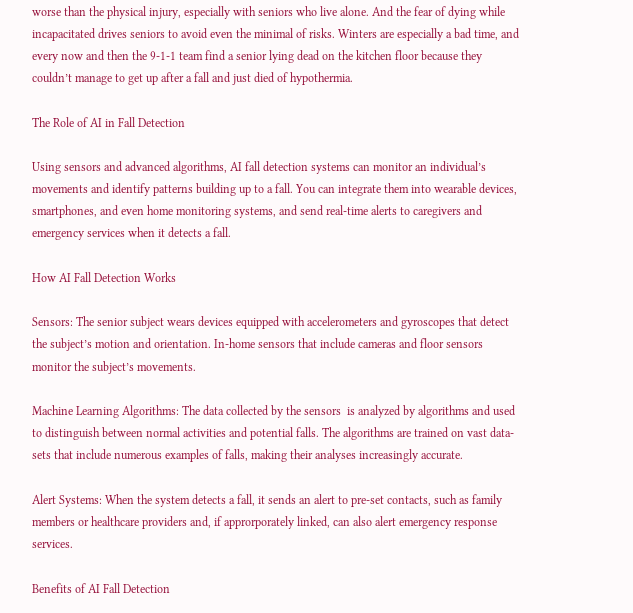worse than the physical injury, especially with seniors who live alone. And the fear of dying while incapacitated drives seniors to avoid even the minimal of risks. Winters are especially a bad time, and every now and then the 9-1-1 team find a senior lying dead on the kitchen floor because they couldn’t manage to get up after a fall and just died of hypothermia.

The Role of AI in Fall Detection

Using sensors and advanced algorithms, AI fall detection systems can monitor an individual’s movements and identify patterns building up to a fall. You can integrate them into wearable devices, smartphones, and even home monitoring systems, and send real-time alerts to caregivers and emergency services when it detects a fall.

How AI Fall Detection Works

Sensors: The senior subject wears devices equipped with accelerometers and gyroscopes that detect the subject’s motion and orientation. In-home sensors that include cameras and floor sensors monitor the subject’s movements.

Machine Learning Algorithms: The data collected by the sensors  is analyzed by algorithms and used to distinguish between normal activities and potential falls. The algorithms are trained on vast data-sets that include numerous examples of falls, making their analyses increasingly accurate.

Alert Systems: When the system detects a fall, it sends an alert to pre-set contacts, such as family members or healthcare providers and, if approrporately linked, can also alert emergency response services.

Benefits of AI Fall Detection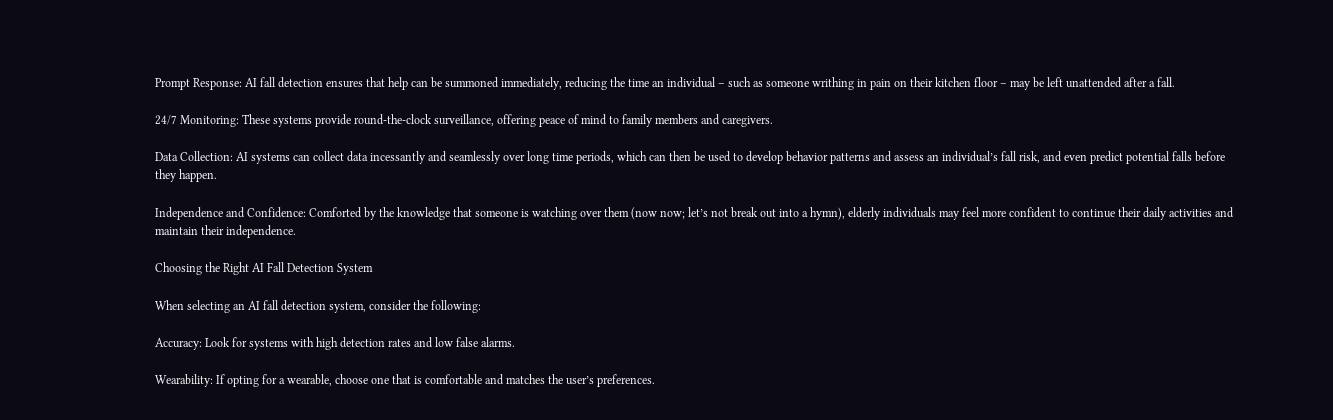Prompt Response: AI fall detection ensures that help can be summoned immediately, reducing the time an individual – such as someone writhing in pain on their kitchen floor – may be left unattended after a fall.

24/7 Monitoring: These systems provide round-the-clock surveillance, offering peace of mind to family members and caregivers.

Data Collection: AI systems can collect data incessantly and seamlessly over long time periods, which can then be used to develop behavior patterns and assess an individual’s fall risk, and even predict potential falls before they happen.

Independence and Confidence: Comforted by the knowledge that someone is watching over them (now now; let’s not break out into a hymn), elderly individuals may feel more confident to continue their daily activities and maintain their independence.

Choosing the Right AI Fall Detection System

When selecting an AI fall detection system, consider the following:

Accuracy: Look for systems with high detection rates and low false alarms.

Wearability: If opting for a wearable, choose one that is comfortable and matches the user’s preferences.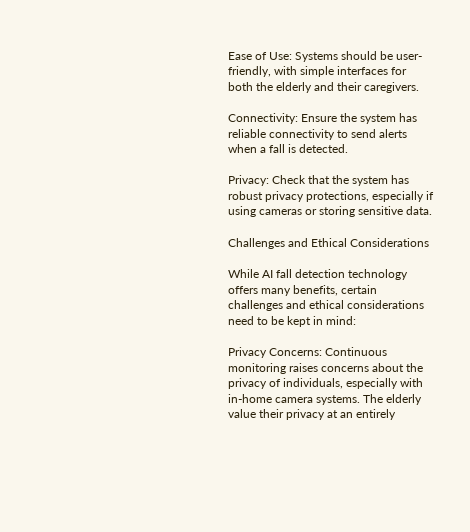Ease of Use: Systems should be user-friendly, with simple interfaces for both the elderly and their caregivers.

Connectivity: Ensure the system has reliable connectivity to send alerts when a fall is detected.

Privacy: Check that the system has robust privacy protections, especially if using cameras or storing sensitive data.

Challenges and Ethical Considerations

While AI fall detection technology offers many benefits, certain challenges and ethical considerations need to be kept in mind:

Privacy Concerns: Continuous monitoring raises concerns about the privacy of individuals, especially with in-home camera systems. The elderly value their privacy at an entirely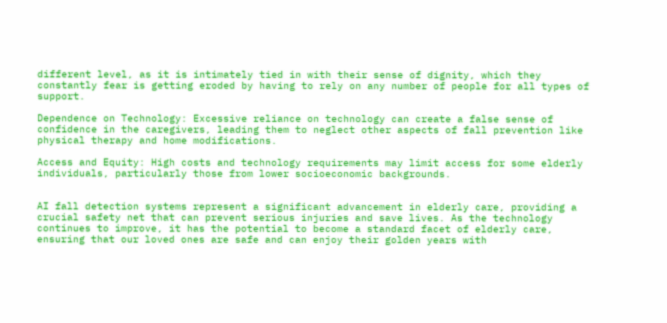different level, as it is intimately tied in with their sense of dignity, which they constantly fear is getting eroded by having to rely on any number of people for all types of support.

Dependence on Technology: Excessive reliance on technology can create a false sense of confidence in the caregivers, leading them to neglect other aspects of fall prevention like physical therapy and home modifications.

Access and Equity: High costs and technology requirements may limit access for some elderly individuals, particularly those from lower socioeconomic backgrounds.


AI fall detection systems represent a significant advancement in elderly care, providing a crucial safety net that can prevent serious injuries and save lives. As the technology continues to improve, it has the potential to become a standard facet of elderly care, ensuring that our loved ones are safe and can enjoy their golden years with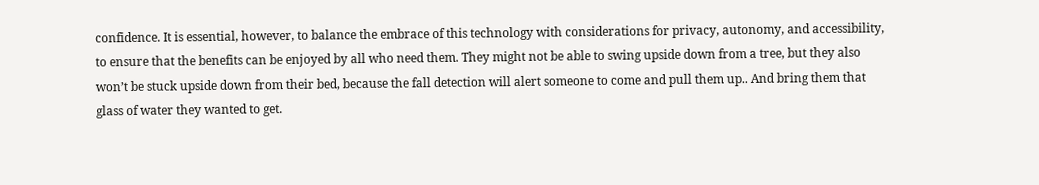confidence. It is essential, however, to balance the embrace of this technology with considerations for privacy, autonomy, and accessibility, to ensure that the benefits can be enjoyed by all who need them. They might not be able to swing upside down from a tree, but they also won’t be stuck upside down from their bed, because the fall detection will alert someone to come and pull them up.. And bring them that glass of water they wanted to get.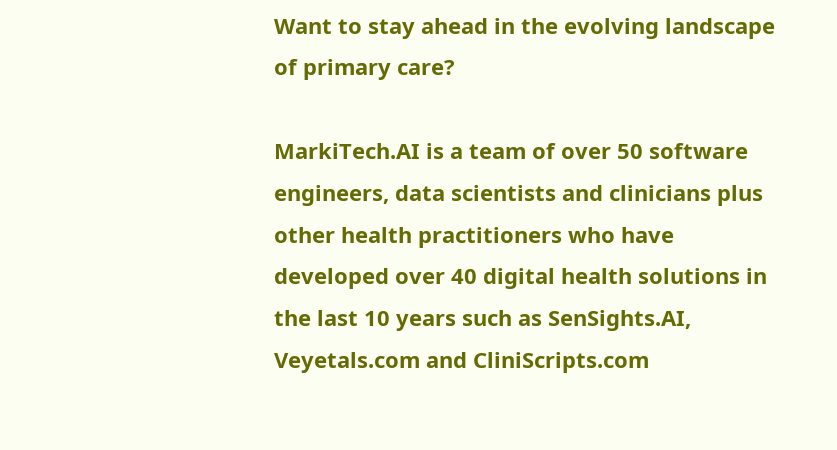Want to stay ahead in the evolving landscape of primary care?

MarkiTech.AI is a team of over 50 software engineers, data scientists and clinicians plus other health practitioners who have developed over 40 digital health solutions in the last 10 years such as SenSights.AI, Veyetals.com and CliniScripts.com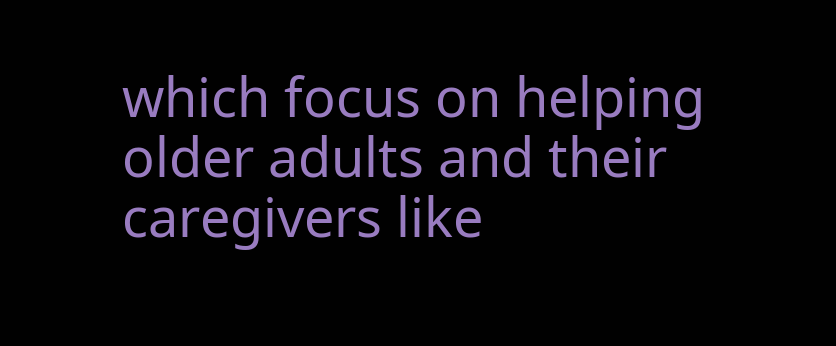which focus on helping older adults and their caregivers like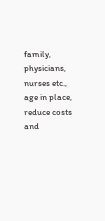family, physicians, nurses etc., age in place, reduce costs and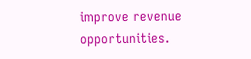improve revenue opportunities.